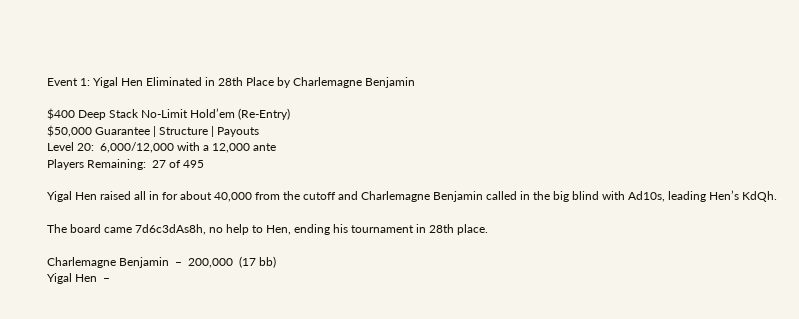Event 1: Yigal Hen Eliminated in 28th Place by Charlemagne Benjamin

$400 Deep Stack No-Limit Hold’em (Re-Entry)
$50,000 Guarantee | Structure | Payouts
Level 20:  6,000/12,000 with a 12,000 ante
Players Remaining:  27 of 495

Yigal Hen raised all in for about 40,000 from the cutoff and Charlemagne Benjamin called in the big blind with Ad10s, leading Hen’s KdQh.

The board came 7d6c3dAs8h, no help to Hen, ending his tournament in 28th place.

Charlemagne Benjamin  –  200,000  (17 bb)
Yigal Hen  –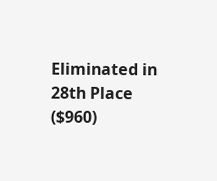Eliminated in 28th Place  ($960)